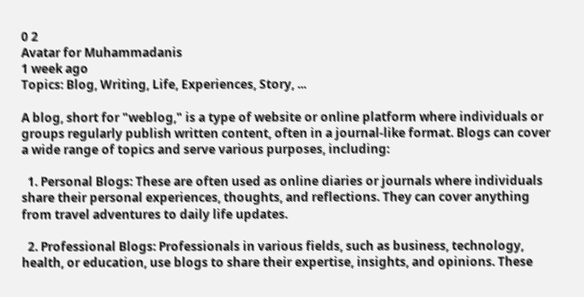0 2
Avatar for Muhammadanis
1 week ago
Topics: Blog, Writing, Life, Experiences, Story, ...

A blog, short for "weblog," is a type of website or online platform where individuals or groups regularly publish written content, often in a journal-like format. Blogs can cover a wide range of topics and serve various purposes, including:

  1. Personal Blogs: These are often used as online diaries or journals where individuals share their personal experiences, thoughts, and reflections. They can cover anything from travel adventures to daily life updates.

  2. Professional Blogs: Professionals in various fields, such as business, technology, health, or education, use blogs to share their expertise, insights, and opinions. These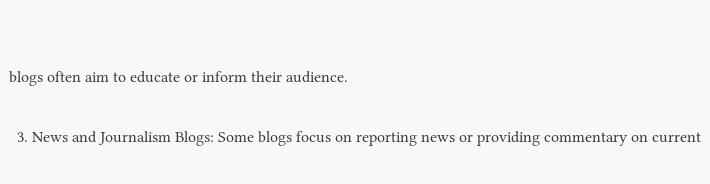blogs often aim to educate or inform their audience.

  3. News and Journalism Blogs: Some blogs focus on reporting news or providing commentary on current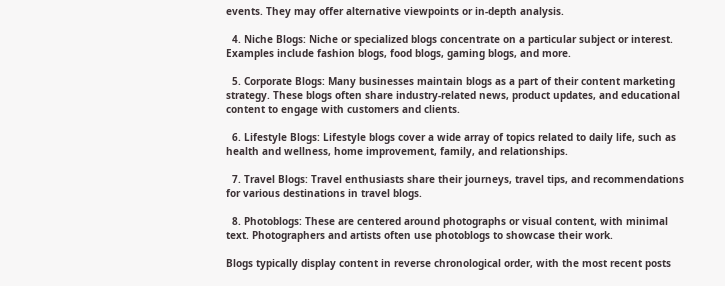events. They may offer alternative viewpoints or in-depth analysis.

  4. Niche Blogs: Niche or specialized blogs concentrate on a particular subject or interest. Examples include fashion blogs, food blogs, gaming blogs, and more.

  5. Corporate Blogs: Many businesses maintain blogs as a part of their content marketing strategy. These blogs often share industry-related news, product updates, and educational content to engage with customers and clients.

  6. Lifestyle Blogs: Lifestyle blogs cover a wide array of topics related to daily life, such as health and wellness, home improvement, family, and relationships.

  7. Travel Blogs: Travel enthusiasts share their journeys, travel tips, and recommendations for various destinations in travel blogs.

  8. Photoblogs: These are centered around photographs or visual content, with minimal text. Photographers and artists often use photoblogs to showcase their work.

Blogs typically display content in reverse chronological order, with the most recent posts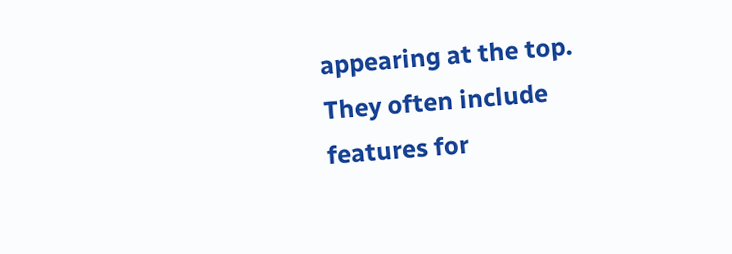appearing at the top. They often include features for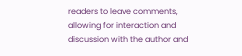readers to leave comments, allowing for interaction and discussion with the author and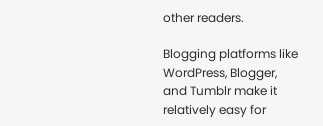other readers.

Blogging platforms like WordPress, Blogger, and Tumblr make it relatively easy for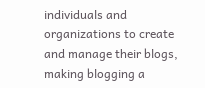individuals and organizations to create and manage their blogs, making blogging a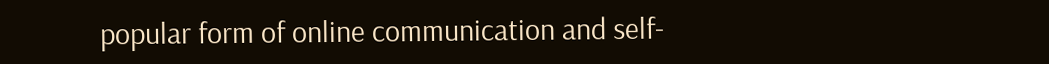popular form of online communication and self-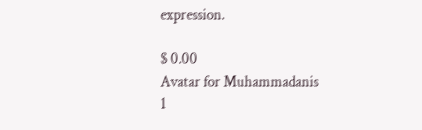expression.

$ 0.00
Avatar for Muhammadanis
1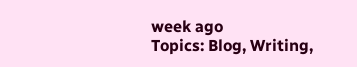week ago
Topics: Blog, Writing,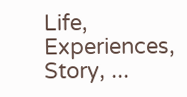Life, Experiences, Story, ...